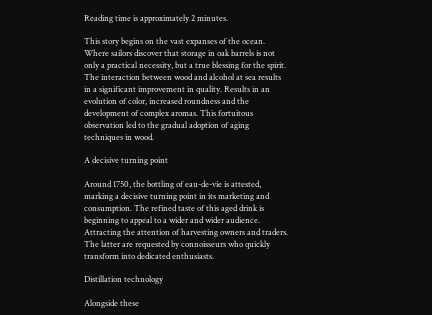Reading time is approximately 2 minutes.

This story begins on the vast expanses of the ocean. Where sailors discover that storage in oak barrels is not only a practical necessity, but a true blessing for the spirit. The interaction between wood and alcohol at sea results in a significant improvement in quality. Results in an evolution of color, increased roundness and the development of complex aromas. This fortuitous observation led to the gradual adoption of aging techniques in wood.

A decisive turning point

Around 1750, the bottling of eau-de-vie is attested, marking a decisive turning point in its marketing and consumption. The refined taste of this aged drink is beginning to appeal to a wider and wider audience. Attracting the attention of harvesting owners and traders. The latter are requested by connoisseurs who quickly transform into dedicated enthusiasts.

Distillation technology

Alongside these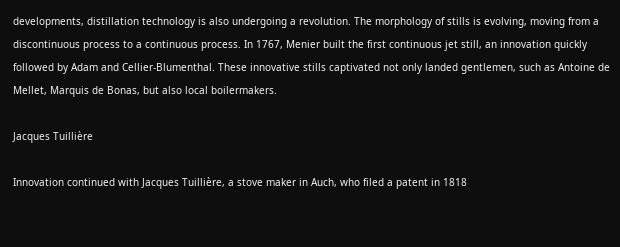developments, distillation technology is also undergoing a revolution. The morphology of stills is evolving, moving from a discontinuous process to a continuous process. In 1767, Menier built the first continuous jet still, an innovation quickly followed by Adam and Cellier-Blumenthal. These innovative stills captivated not only landed gentlemen, such as Antoine de Mellet, Marquis de Bonas, but also local boilermakers.

Jacques Tuillière

Innovation continued with Jacques Tuillière, a stove maker in Auch, who filed a patent in 1818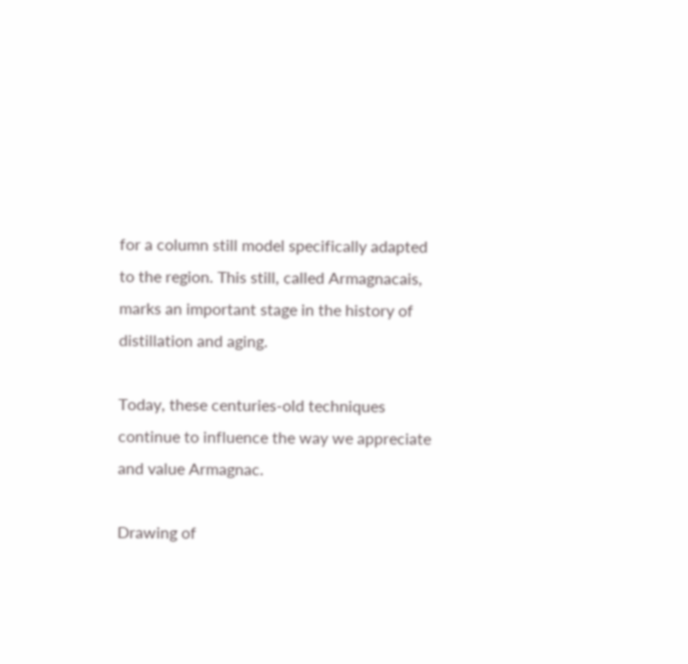for a column still model specifically adapted to the region. This still, called Armagnacais, marks an important stage in the history of distillation and aging.

Today, these centuries-old techniques continue to influence the way we appreciate and value Armagnac.

Drawing of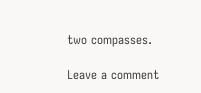two compasses.

Leave a comment